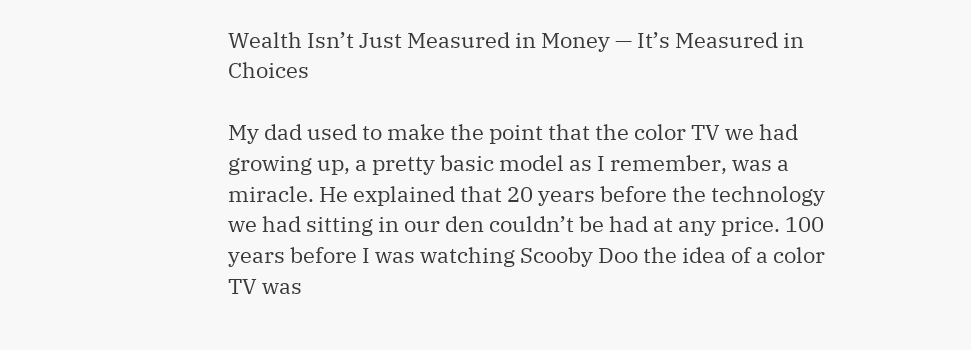Wealth Isn’t Just Measured in Money — It’s Measured in Choices

My dad used to make the point that the color TV we had growing up, a pretty basic model as I remember, was a miracle. He explained that 20 years before the technology we had sitting in our den couldn’t be had at any price. 100 years before I was watching Scooby Doo the idea of a color TV was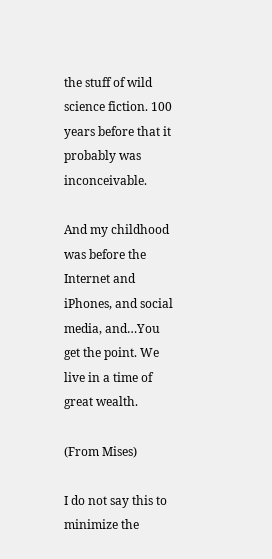the stuff of wild science fiction. 100 years before that it probably was inconceivable.

And my childhood was before the Internet and iPhones, and social media, and…You get the point. We live in a time of great wealth.

(From Mises)

I do not say this to minimize the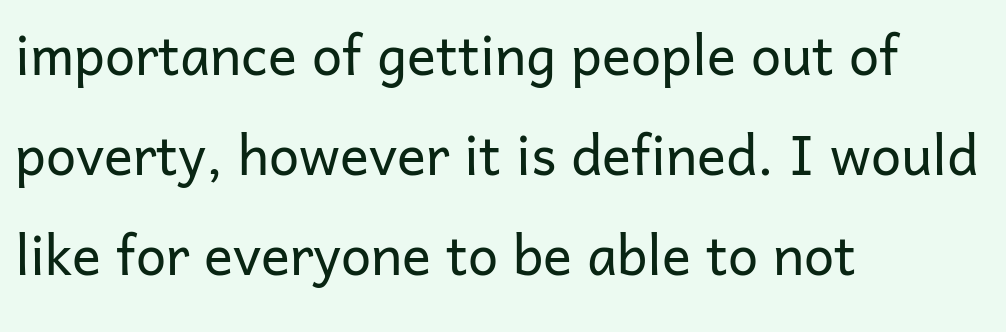importance of getting people out of poverty, however it is defined. I would like for everyone to be able to not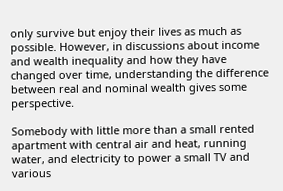only survive but enjoy their lives as much as possible. However, in discussions about income and wealth inequality and how they have changed over time, understanding the difference between real and nominal wealth gives some perspective.

Somebody with little more than a small rented apartment with central air and heat, running water, and electricity to power a small TV and various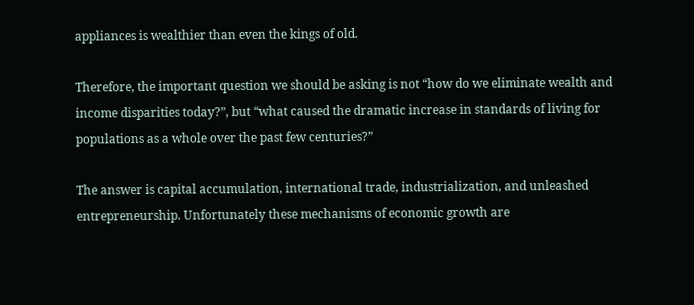appliances is wealthier than even the kings of old.

Therefore, the important question we should be asking is not “how do we eliminate wealth and income disparities today?”, but “what caused the dramatic increase in standards of living for populations as a whole over the past few centuries?”

The answer is capital accumulation, international trade, industrialization, and unleashed entrepreneurship. Unfortunately these mechanisms of economic growth are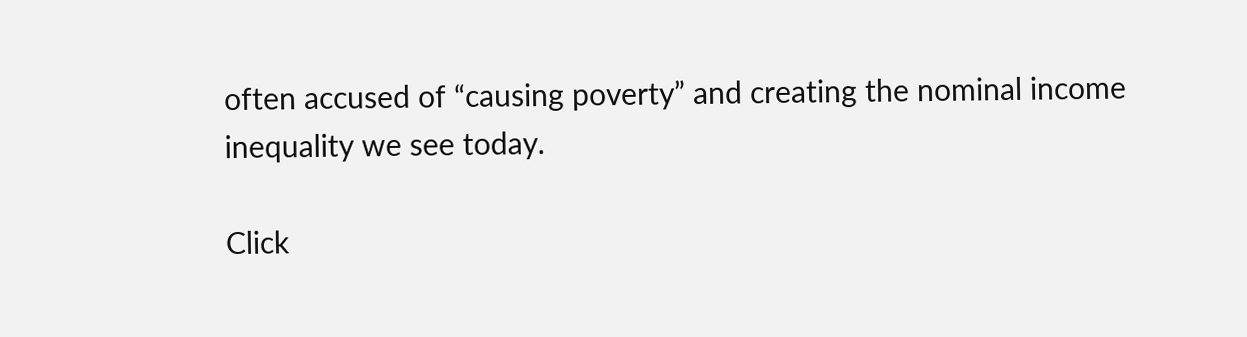often accused of “causing poverty” and creating the nominal income inequality we see today.

Click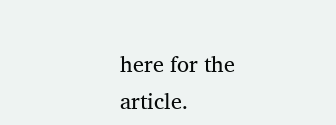here for the article.